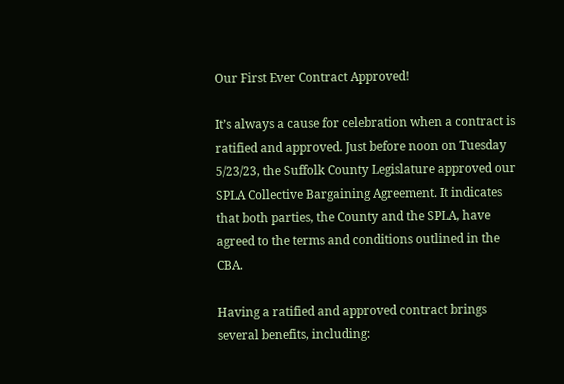Our First Ever Contract Approved!

It’s always a cause for celebration when a contract is ratified and approved. Just before noon on Tuesday 5/23/23, the Suffolk County Legislature approved our SPLA Collective Bargaining Agreement. It indicates that both parties, the County and the SPLA, have agreed to the terms and conditions outlined in the CBA.

Having a ratified and approved contract brings several benefits, including: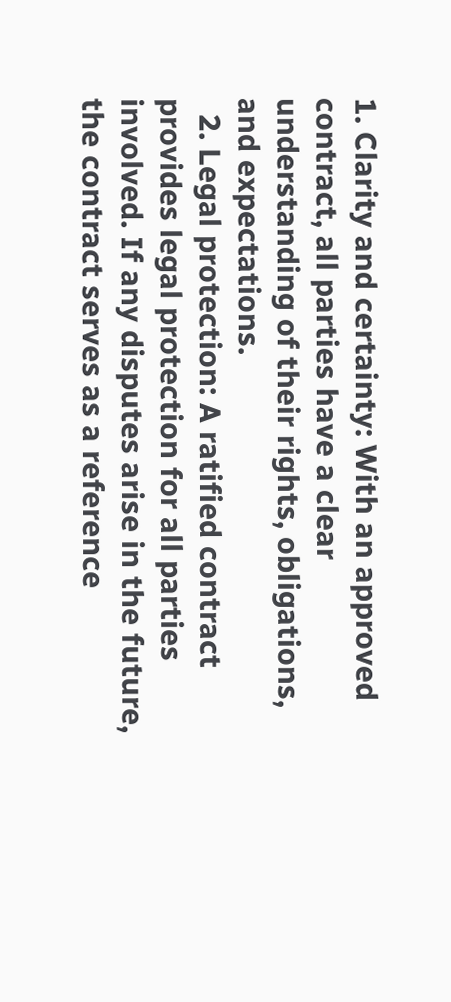1. Clarity and certainty: With an approved contract, all parties have a clear understanding of their rights, obligations, and expectations.
  2. Legal protection: A ratified contract provides legal protection for all parties involved. If any disputes arise in the future, the contract serves as a reference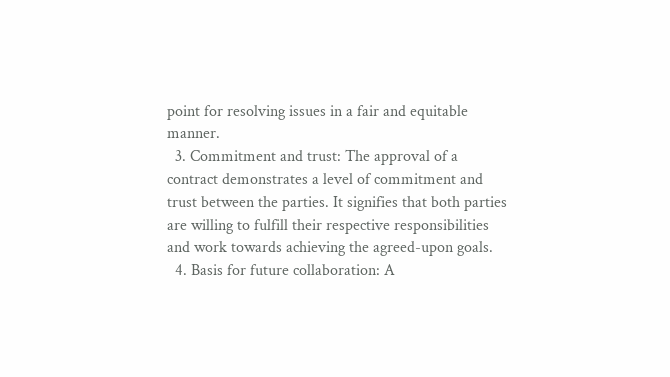point for resolving issues in a fair and equitable manner.
  3. Commitment and trust: The approval of a contract demonstrates a level of commitment and trust between the parties. It signifies that both parties are willing to fulfill their respective responsibilities and work towards achieving the agreed-upon goals.
  4. Basis for future collaboration: A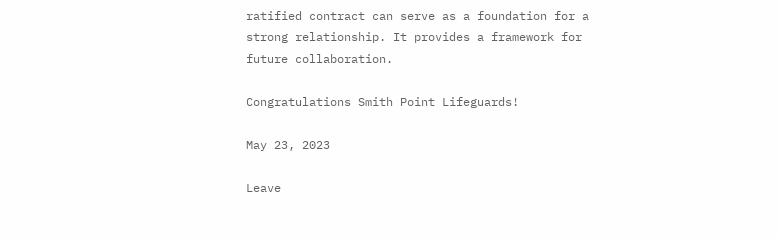ratified contract can serve as a foundation for a strong relationship. It provides a framework for future collaboration.

Congratulations Smith Point Lifeguards!

May 23, 2023

Leave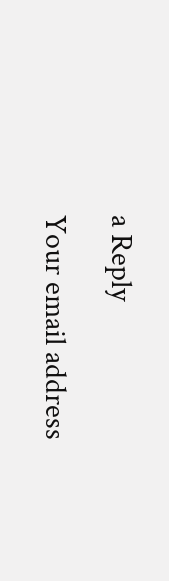a Reply

Your email address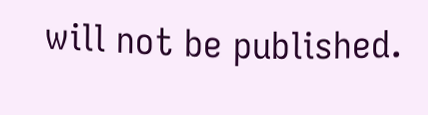will not be published.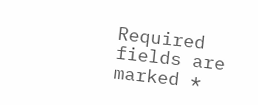Required fields are marked *